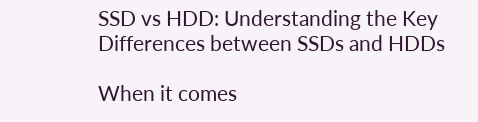SSD vs HDD: Understanding the Key Differences between SSDs and HDDs

When it comes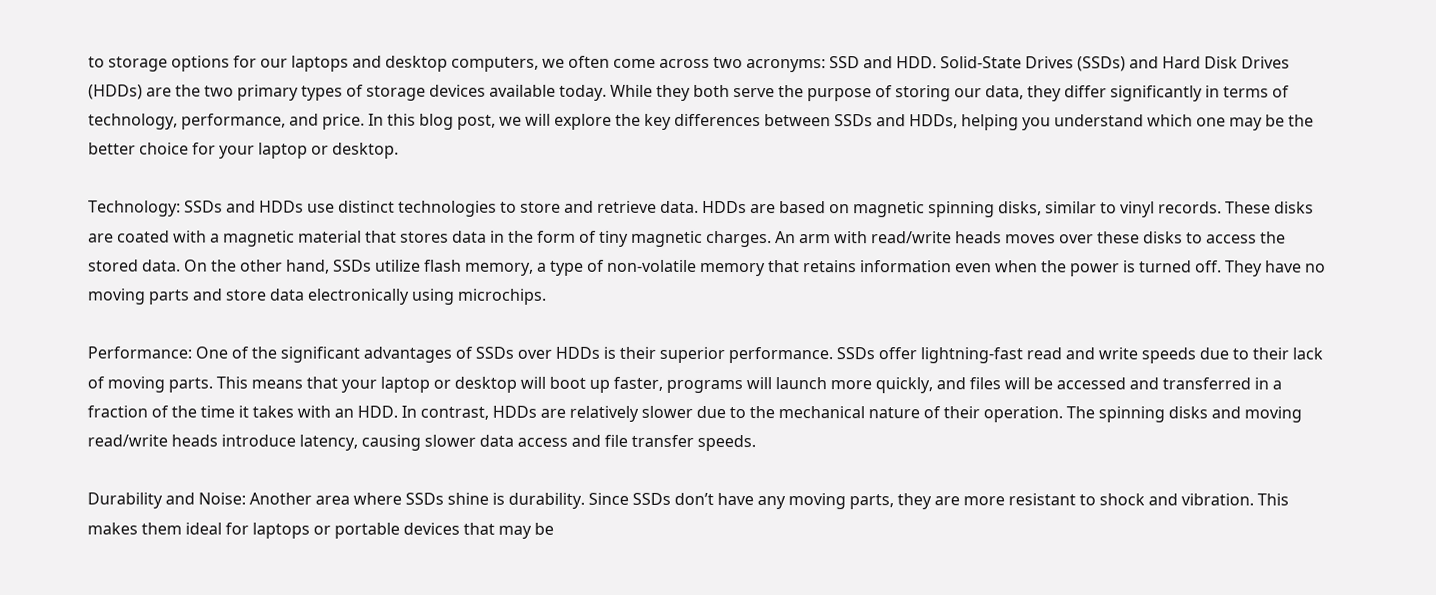to storage options for our laptops and desktop computers, we often come across two acronyms: SSD and HDD. Solid-State Drives (SSDs) and Hard Disk Drives (HDDs) are the two primary types of storage devices available today. While they both serve the purpose of storing our data, they differ significantly in terms of technology, performance, and price. In this blog post, we will explore the key differences between SSDs and HDDs, helping you understand which one may be the better choice for your laptop or desktop.

Technology: SSDs and HDDs use distinct technologies to store and retrieve data. HDDs are based on magnetic spinning disks, similar to vinyl records. These disks are coated with a magnetic material that stores data in the form of tiny magnetic charges. An arm with read/write heads moves over these disks to access the stored data. On the other hand, SSDs utilize flash memory, a type of non-volatile memory that retains information even when the power is turned off. They have no moving parts and store data electronically using microchips.

Performance: One of the significant advantages of SSDs over HDDs is their superior performance. SSDs offer lightning-fast read and write speeds due to their lack of moving parts. This means that your laptop or desktop will boot up faster, programs will launch more quickly, and files will be accessed and transferred in a fraction of the time it takes with an HDD. In contrast, HDDs are relatively slower due to the mechanical nature of their operation. The spinning disks and moving read/write heads introduce latency, causing slower data access and file transfer speeds.

Durability and Noise: Another area where SSDs shine is durability. Since SSDs don’t have any moving parts, they are more resistant to shock and vibration. This makes them ideal for laptops or portable devices that may be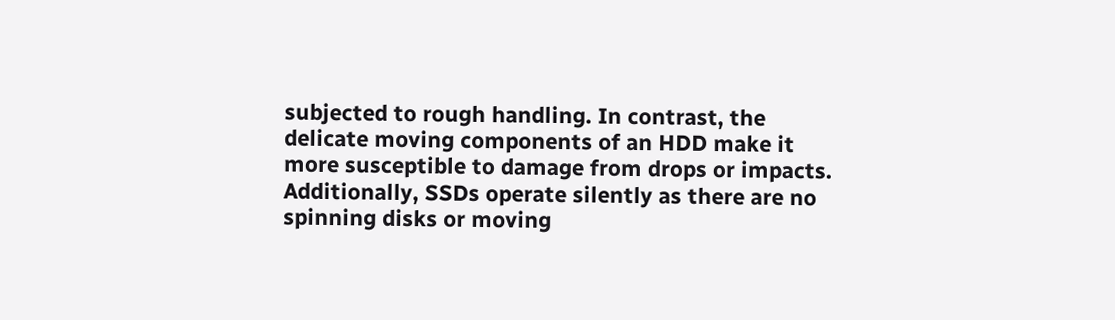subjected to rough handling. In contrast, the delicate moving components of an HDD make it more susceptible to damage from drops or impacts. Additionally, SSDs operate silently as there are no spinning disks or moving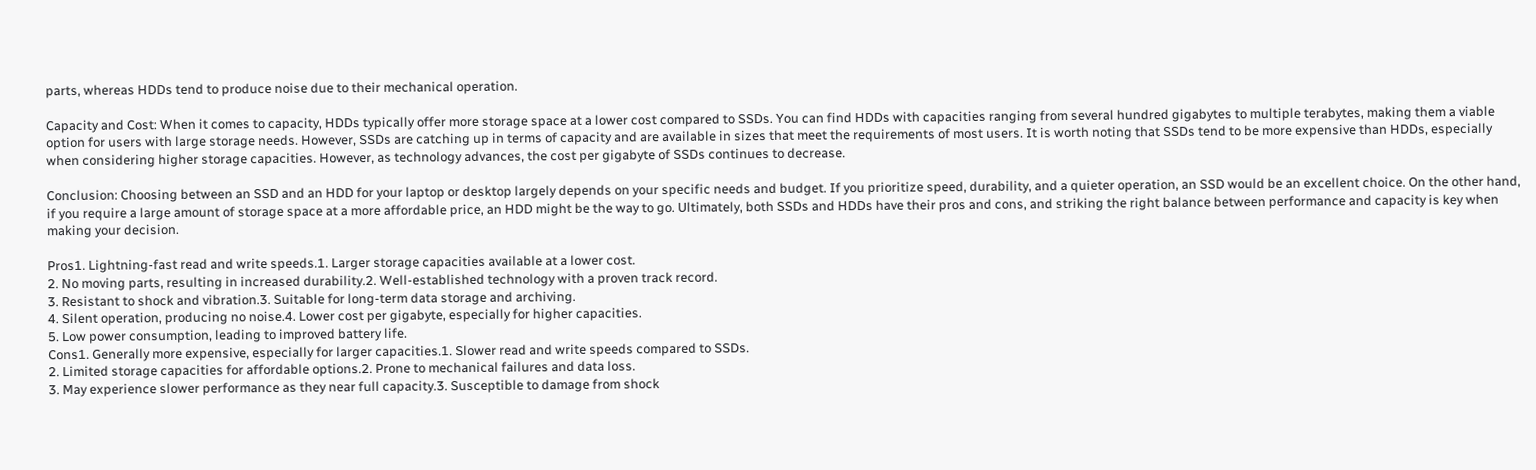parts, whereas HDDs tend to produce noise due to their mechanical operation.

Capacity and Cost: When it comes to capacity, HDDs typically offer more storage space at a lower cost compared to SSDs. You can find HDDs with capacities ranging from several hundred gigabytes to multiple terabytes, making them a viable option for users with large storage needs. However, SSDs are catching up in terms of capacity and are available in sizes that meet the requirements of most users. It is worth noting that SSDs tend to be more expensive than HDDs, especially when considering higher storage capacities. However, as technology advances, the cost per gigabyte of SSDs continues to decrease.

Conclusion: Choosing between an SSD and an HDD for your laptop or desktop largely depends on your specific needs and budget. If you prioritize speed, durability, and a quieter operation, an SSD would be an excellent choice. On the other hand, if you require a large amount of storage space at a more affordable price, an HDD might be the way to go. Ultimately, both SSDs and HDDs have their pros and cons, and striking the right balance between performance and capacity is key when making your decision.

Pros1. Lightning-fast read and write speeds.1. Larger storage capacities available at a lower cost.
2. No moving parts, resulting in increased durability.2. Well-established technology with a proven track record.
3. Resistant to shock and vibration.3. Suitable for long-term data storage and archiving.
4. Silent operation, producing no noise.4. Lower cost per gigabyte, especially for higher capacities.
5. Low power consumption, leading to improved battery life.
Cons1. Generally more expensive, especially for larger capacities.1. Slower read and write speeds compared to SSDs.
2. Limited storage capacities for affordable options.2. Prone to mechanical failures and data loss.
3. May experience slower performance as they near full capacity.3. Susceptible to damage from shock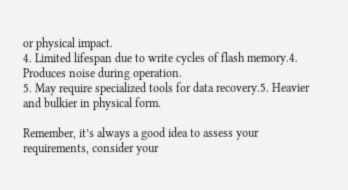or physical impact.
4. Limited lifespan due to write cycles of flash memory.4. Produces noise during operation.
5. May require specialized tools for data recovery.5. Heavier and bulkier in physical form.

Remember, it’s always a good idea to assess your requirements, consider your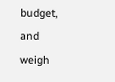budget, and weigh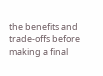the benefits and trade-offs before making a final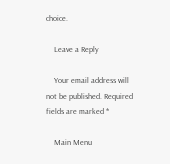choice.

    Leave a Reply

    Your email address will not be published. Required fields are marked *

    Main Menu